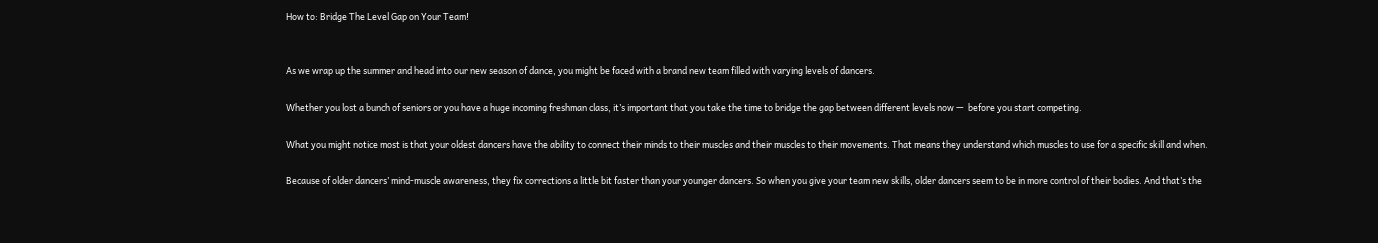How to: Bridge The Level Gap on Your Team!


As we wrap up the summer and head into our new season of dance, you might be faced with a brand new team filled with varying levels of dancers.

Whether you lost a bunch of seniors or you have a huge incoming freshman class, it’s important that you take the time to bridge the gap between different levels now —  before you start competing.

What you might notice most is that your oldest dancers have the ability to connect their minds to their muscles and their muscles to their movements. That means they understand which muscles to use for a specific skill and when.

Because of older dancers’ mind-muscle awareness, they fix corrections a little bit faster than your younger dancers. So when you give your team new skills, older dancers seem to be in more control of their bodies. And that’s the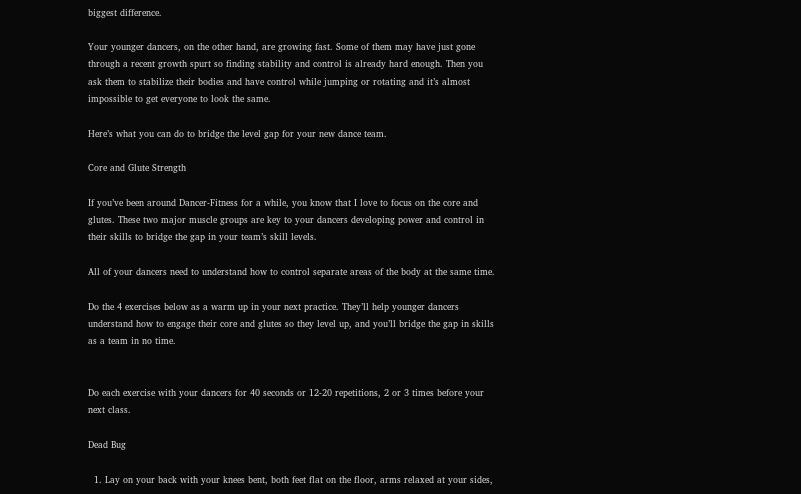biggest difference.

Your younger dancers, on the other hand, are growing fast. Some of them may have just gone through a recent growth spurt so finding stability and control is already hard enough. Then you ask them to stabilize their bodies and have control while jumping or rotating and it’s almost impossible to get everyone to look the same.

Here’s what you can do to bridge the level gap for your new dance team.

Core and Glute Strength

If you’ve been around Dancer-Fitness for a while, you know that I love to focus on the core and glutes. These two major muscle groups are key to your dancers developing power and control in their skills to bridge the gap in your team’s skill levels.

All of your dancers need to understand how to control separate areas of the body at the same time.

Do the 4 exercises below as a warm up in your next practice. They’ll help younger dancers understand how to engage their core and glutes so they level up, and you’ll bridge the gap in skills as a team in no time.


Do each exercise with your dancers for 40 seconds or 12-20 repetitions, 2 or 3 times before your next class.

Dead Bug

  1. Lay on your back with your knees bent, both feet flat on the floor, arms relaxed at your sides,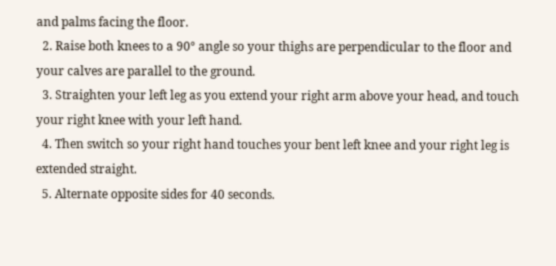and palms facing the floor.
  2. Raise both knees to a 90° angle so your thighs are perpendicular to the floor and your calves are parallel to the ground.
  3. Straighten your left leg as you extend your right arm above your head, and touch your right knee with your left hand.
  4. Then switch so your right hand touches your bent left knee and your right leg is extended straight.
  5. Alternate opposite sides for 40 seconds.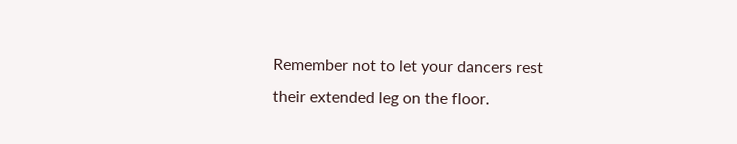Remember not to let your dancers rest their extended leg on the floor.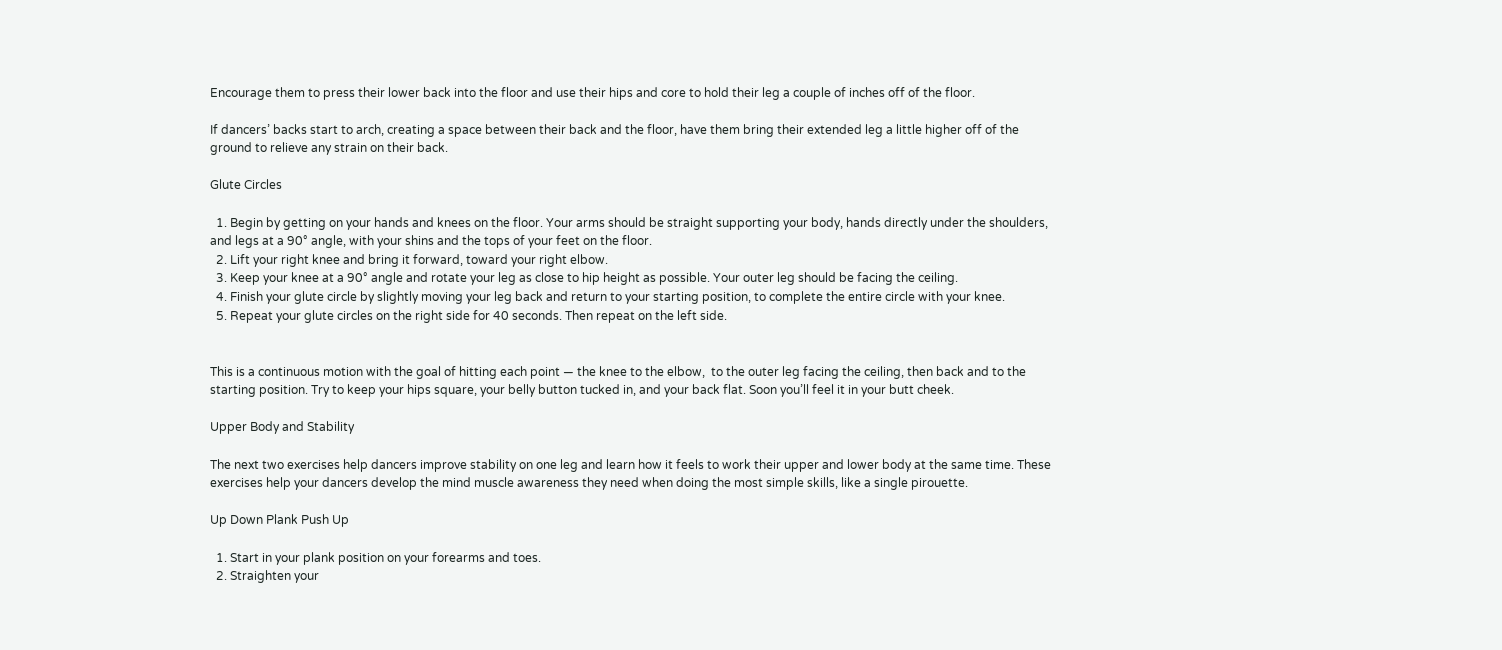Encourage them to press their lower back into the floor and use their hips and core to hold their leg a couple of inches off of the floor.

If dancers’ backs start to arch, creating a space between their back and the floor, have them bring their extended leg a little higher off of the ground to relieve any strain on their back.

Glute Circles

  1. Begin by getting on your hands and knees on the floor. Your arms should be straight supporting your body, hands directly under the shoulders, and legs at a 90° angle, with your shins and the tops of your feet on the floor.
  2. Lift your right knee and bring it forward, toward your right elbow.
  3. Keep your knee at a 90° angle and rotate your leg as close to hip height as possible. Your outer leg should be facing the ceiling.
  4. Finish your glute circle by slightly moving your leg back and return to your starting position, to complete the entire circle with your knee.
  5. Repeat your glute circles on the right side for 40 seconds. Then repeat on the left side.


This is a continuous motion with the goal of hitting each point — the knee to the elbow,  to the outer leg facing the ceiling, then back and to the starting position. Try to keep your hips square, your belly button tucked in, and your back flat. Soon you’ll feel it in your butt cheek.

Upper Body and Stability

The next two exercises help dancers improve stability on one leg and learn how it feels to work their upper and lower body at the same time. These exercises help your dancers develop the mind muscle awareness they need when doing the most simple skills, like a single pirouette.

Up Down Plank Push Up

  1. Start in your plank position on your forearms and toes.
  2. Straighten your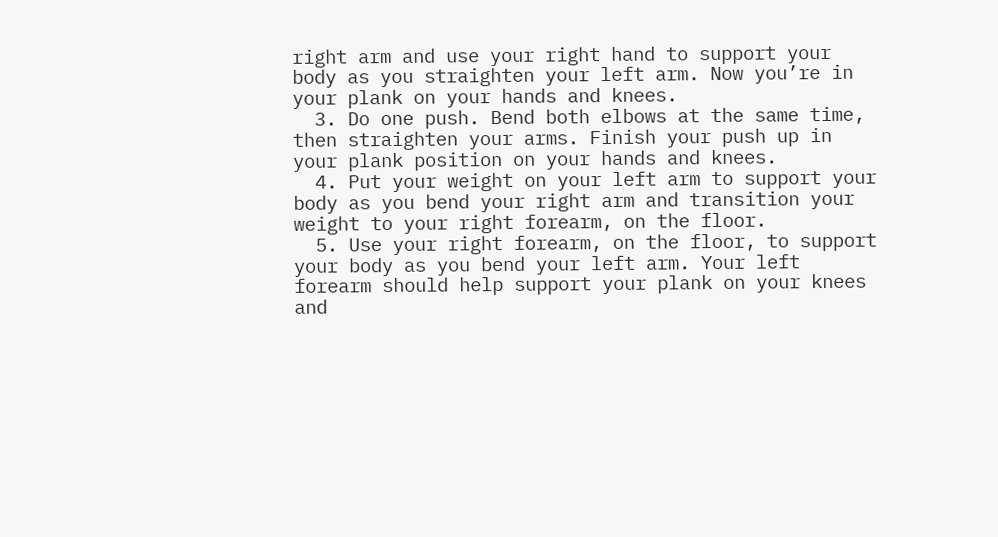right arm and use your right hand to support your body as you straighten your left arm. Now you’re in your plank on your hands and knees.
  3. Do one push. Bend both elbows at the same time, then straighten your arms. Finish your push up in your plank position on your hands and knees.
  4. Put your weight on your left arm to support your body as you bend your right arm and transition your weight to your right forearm, on the floor.
  5. Use your right forearm, on the floor, to support your body as you bend your left arm. Your left forearm should help support your plank on your knees and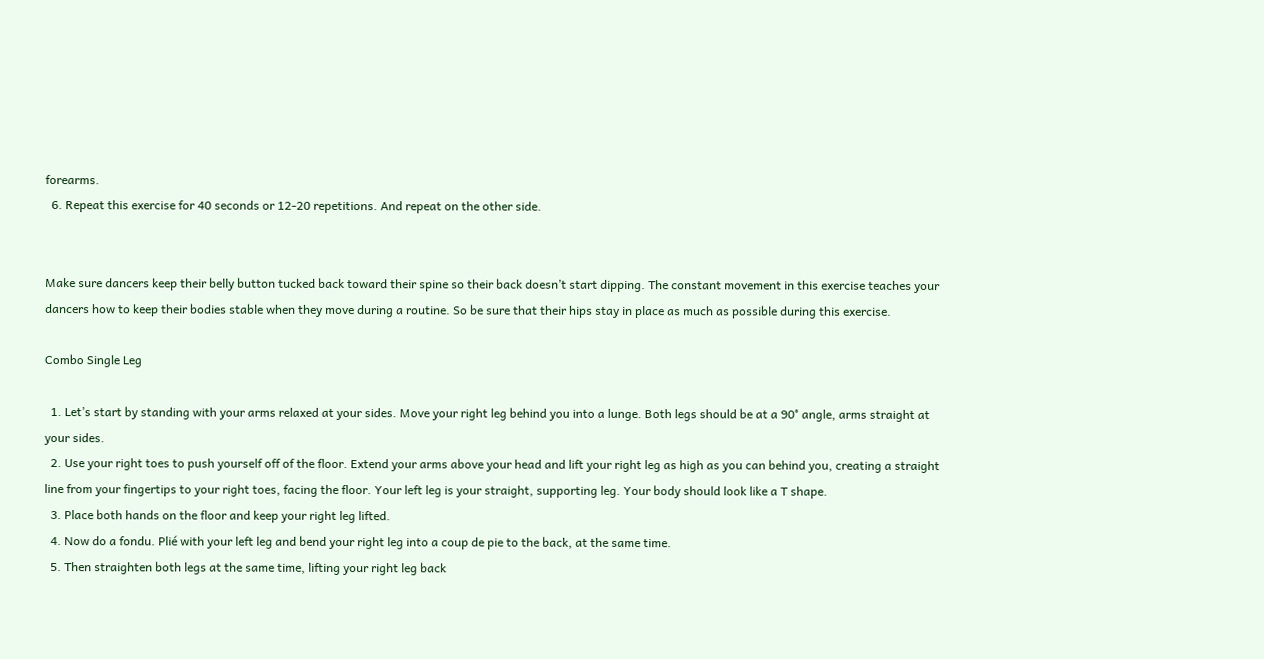forearms.
  6. Repeat this exercise for 40 seconds or 12-20 repetitions. And repeat on the other side.


Make sure dancers keep their belly button tucked back toward their spine so their back doesn’t start dipping. The constant movement in this exercise teaches your dancers how to keep their bodies stable when they move during a routine. So be sure that their hips stay in place as much as possible during this exercise.

Combo Single Leg

  1. Let’s start by standing with your arms relaxed at your sides. Move your right leg behind you into a lunge. Both legs should be at a 90° angle, arms straight at your sides.
  2. Use your right toes to push yourself off of the floor. Extend your arms above your head and lift your right leg as high as you can behind you, creating a straight line from your fingertips to your right toes, facing the floor. Your left leg is your straight, supporting leg. Your body should look like a T shape.
  3. Place both hands on the floor and keep your right leg lifted.
  4. Now do a fondu. Plié with your left leg and bend your right leg into a coup de pie to the back, at the same time.
  5. Then straighten both legs at the same time, lifting your right leg back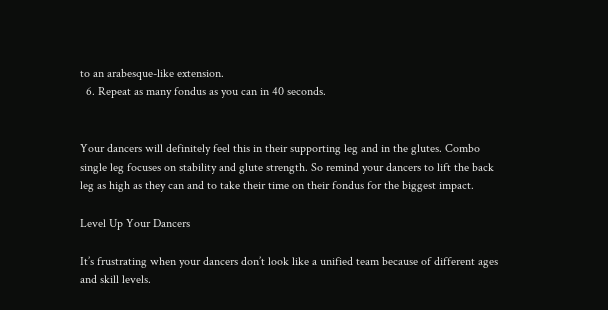to an arabesque-like extension.
  6. Repeat as many fondus as you can in 40 seconds.


Your dancers will definitely feel this in their supporting leg and in the glutes. Combo single leg focuses on stability and glute strength. So remind your dancers to lift the back leg as high as they can and to take their time on their fondus for the biggest impact.

Level Up Your Dancers

It’s frustrating when your dancers don’t look like a unified team because of different ages and skill levels.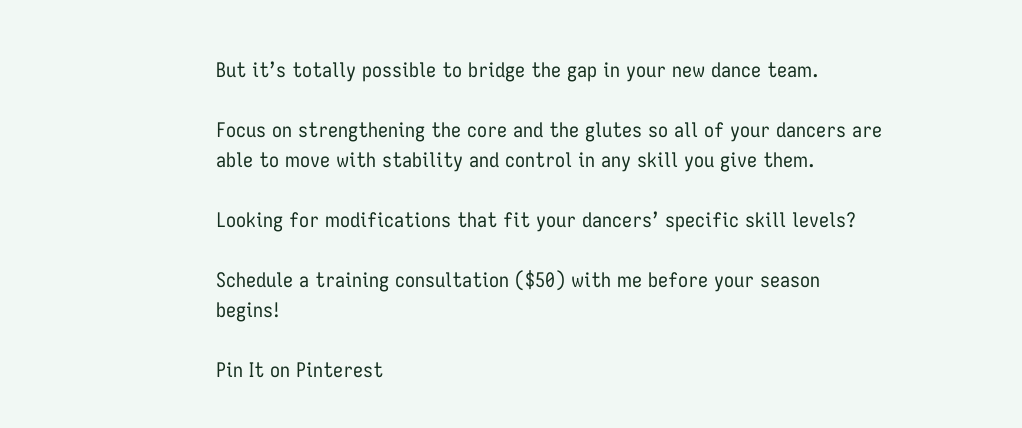But it’s totally possible to bridge the gap in your new dance team.

Focus on strengthening the core and the glutes so all of your dancers are able to move with stability and control in any skill you give them.

Looking for modifications that fit your dancers’ specific skill levels?

Schedule a training consultation ($50) with me before your season begins!

Pin It on Pinterest